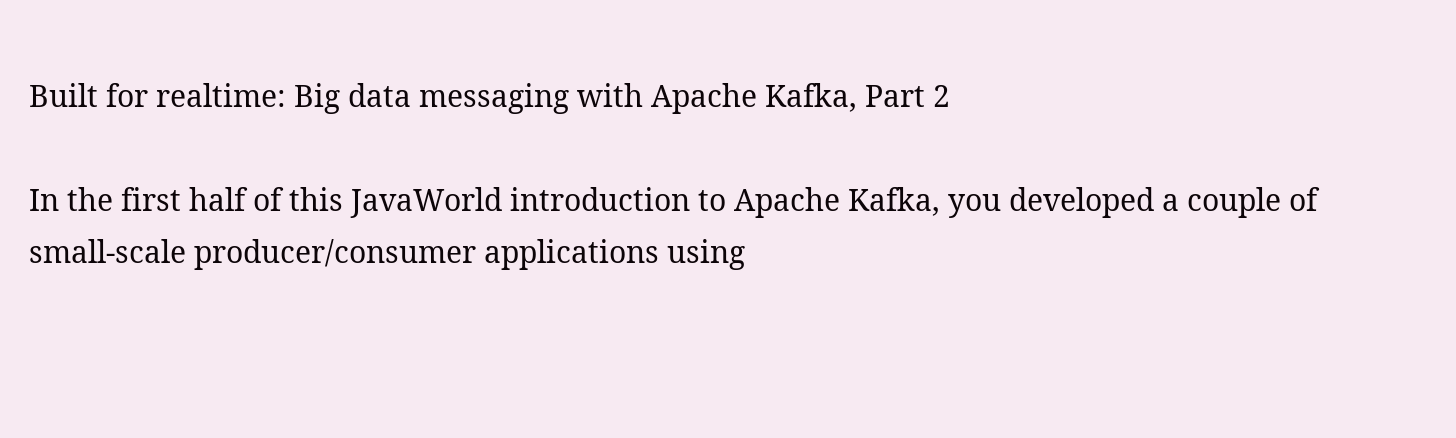Built for realtime: Big data messaging with Apache Kafka, Part 2

In the first half of this JavaWorld introduction to Apache Kafka, you developed a couple of small-scale producer/consumer applications using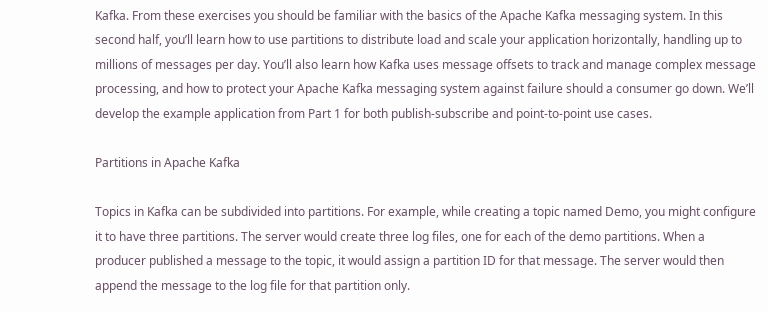Kafka. From these exercises you should be familiar with the basics of the Apache Kafka messaging system. In this second half, you’ll learn how to use partitions to distribute load and scale your application horizontally, handling up to millions of messages per day. You’ll also learn how Kafka uses message offsets to track and manage complex message processing, and how to protect your Apache Kafka messaging system against failure should a consumer go down. We’ll develop the example application from Part 1 for both publish-subscribe and point-to-point use cases.

Partitions in Apache Kafka

Topics in Kafka can be subdivided into partitions. For example, while creating a topic named Demo, you might configure it to have three partitions. The server would create three log files, one for each of the demo partitions. When a producer published a message to the topic, it would assign a partition ID for that message. The server would then append the message to the log file for that partition only.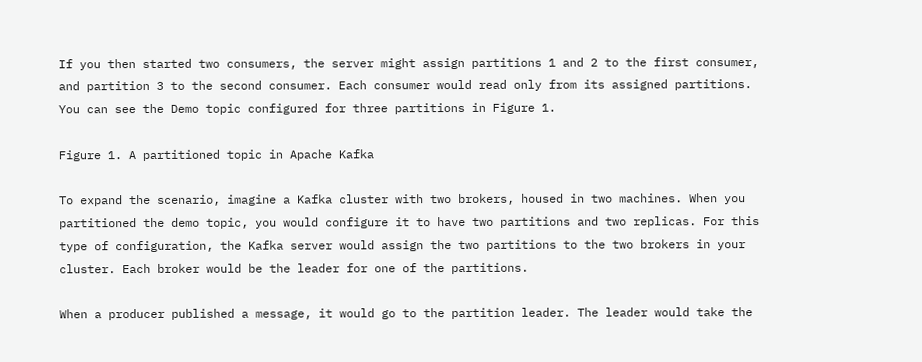If you then started two consumers, the server might assign partitions 1 and 2 to the first consumer, and partition 3 to the second consumer. Each consumer would read only from its assigned partitions. You can see the Demo topic configured for three partitions in Figure 1.

Figure 1. A partitioned topic in Apache Kafka

To expand the scenario, imagine a Kafka cluster with two brokers, housed in two machines. When you partitioned the demo topic, you would configure it to have two partitions and two replicas. For this type of configuration, the Kafka server would assign the two partitions to the two brokers in your cluster. Each broker would be the leader for one of the partitions.

When a producer published a message, it would go to the partition leader. The leader would take the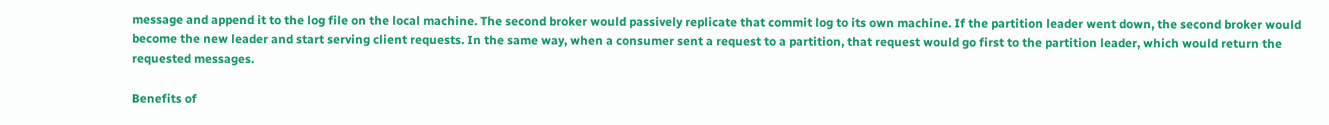message and append it to the log file on the local machine. The second broker would passively replicate that commit log to its own machine. If the partition leader went down, the second broker would become the new leader and start serving client requests. In the same way, when a consumer sent a request to a partition, that request would go first to the partition leader, which would return the requested messages.

Benefits of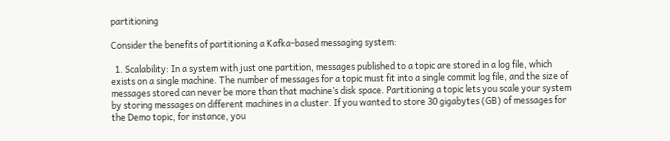partitioning

Consider the benefits of partitioning a Kafka-based messaging system:

  1. Scalability: In a system with just one partition, messages published to a topic are stored in a log file, which exists on a single machine. The number of messages for a topic must fit into a single commit log file, and the size of messages stored can never be more than that machine’s disk space. Partitioning a topic lets you scale your system by storing messages on different machines in a cluster. If you wanted to store 30 gigabytes (GB) of messages for the Demo topic, for instance, you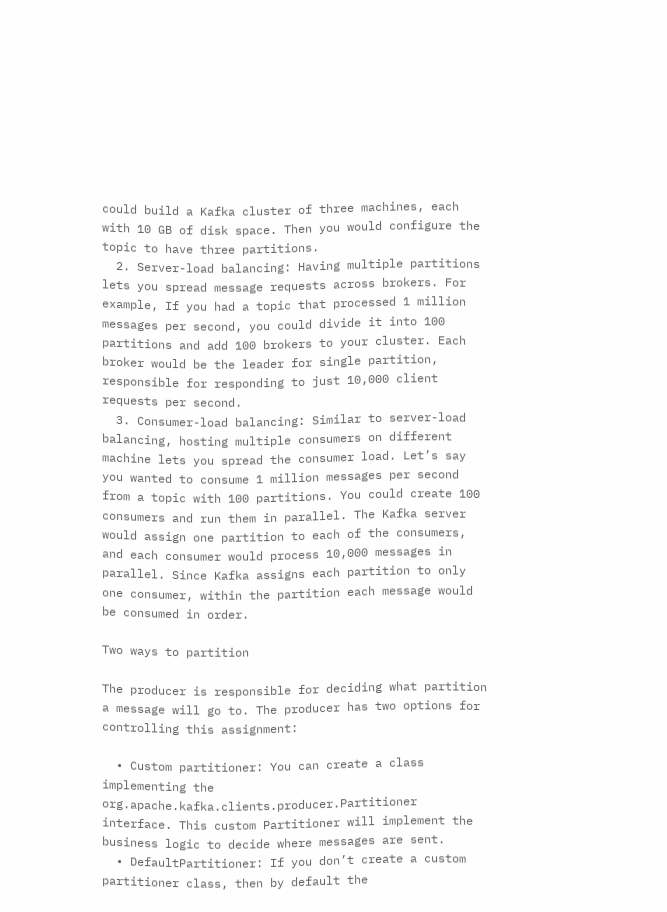could build a Kafka cluster of three machines, each with 10 GB of disk space. Then you would configure the topic to have three partitions.
  2. Server-load balancing: Having multiple partitions lets you spread message requests across brokers. For example, If you had a topic that processed 1 million messages per second, you could divide it into 100 partitions and add 100 brokers to your cluster. Each broker would be the leader for single partition, responsible for responding to just 10,000 client requests per second.
  3. Consumer-load balancing: Similar to server-load balancing, hosting multiple consumers on different machine lets you spread the consumer load. Let’s say you wanted to consume 1 million messages per second from a topic with 100 partitions. You could create 100 consumers and run them in parallel. The Kafka server would assign one partition to each of the consumers, and each consumer would process 10,000 messages in parallel. Since Kafka assigns each partition to only one consumer, within the partition each message would be consumed in order.

Two ways to partition

The producer is responsible for deciding what partition a message will go to. The producer has two options for controlling this assignment:

  • Custom partitioner: You can create a class implementing the org.apache.kafka.clients.producer.Partitioner interface. This custom Partitioner will implement the business logic to decide where messages are sent.
  • DefaultPartitioner: If you don’t create a custom partitioner class, then by default the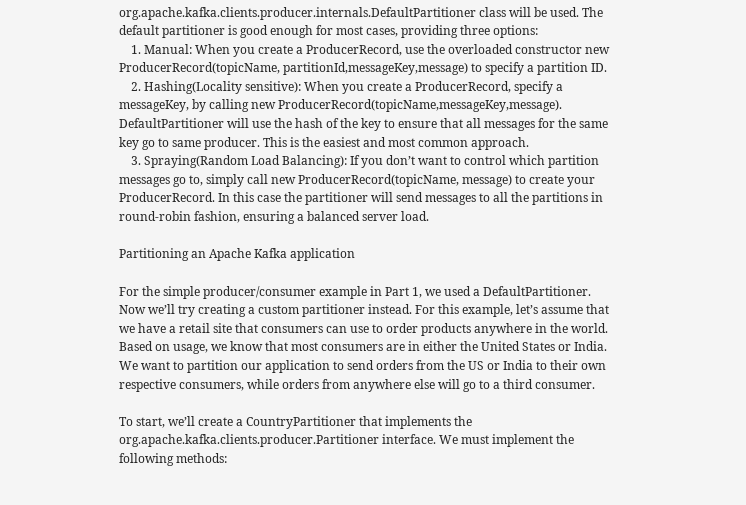org.apache.kafka.clients.producer.internals.DefaultPartitioner class will be used. The default partitioner is good enough for most cases, providing three options:
    1. Manual: When you create a ProducerRecord, use the overloaded constructor new ProducerRecord(topicName, partitionId,messageKey,message) to specify a partition ID.
    2. Hashing(Locality sensitive): When you create a ProducerRecord, specify a messageKey, by calling new ProducerRecord(topicName,messageKey,message). DefaultPartitioner will use the hash of the key to ensure that all messages for the same key go to same producer. This is the easiest and most common approach.
    3. Spraying(Random Load Balancing): If you don’t want to control which partition messages go to, simply call new ProducerRecord(topicName, message) to create your ProducerRecord. In this case the partitioner will send messages to all the partitions in round-robin fashion, ensuring a balanced server load.

Partitioning an Apache Kafka application

For the simple producer/consumer example in Part 1, we used a DefaultPartitioner. Now we’ll try creating a custom partitioner instead. For this example, let’s assume that we have a retail site that consumers can use to order products anywhere in the world. Based on usage, we know that most consumers are in either the United States or India. We want to partition our application to send orders from the US or India to their own respective consumers, while orders from anywhere else will go to a third consumer.

To start, we’ll create a CountryPartitioner that implements the org.apache.kafka.clients.producer.Partitioner interface. We must implement the following methods: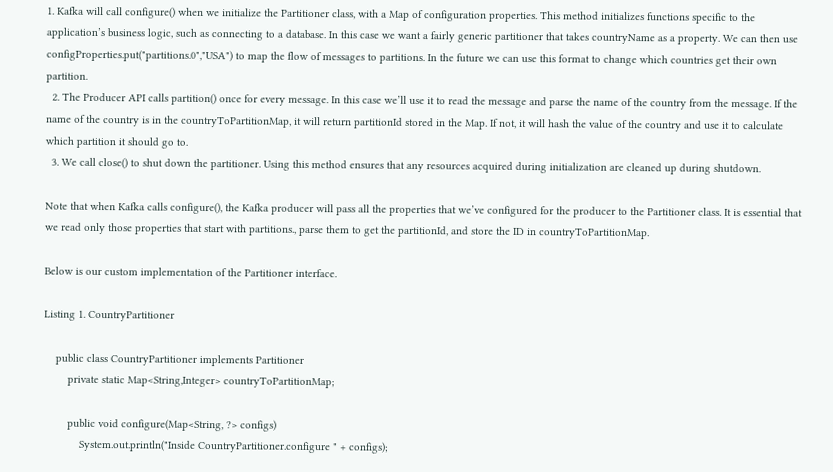1. Kafka will call configure() when we initialize the Partitioner class, with a Map of configuration properties. This method initializes functions specific to the application’s business logic, such as connecting to a database. In this case we want a fairly generic partitioner that takes countryName as a property. We can then use configProperties.put("partitions.0","USA") to map the flow of messages to partitions. In the future we can use this format to change which countries get their own partition.
  2. The Producer API calls partition() once for every message. In this case we’ll use it to read the message and parse the name of the country from the message. If the name of the country is in the countryToPartitionMap, it will return partitionId stored in the Map. If not, it will hash the value of the country and use it to calculate which partition it should go to.
  3. We call close() to shut down the partitioner. Using this method ensures that any resources acquired during initialization are cleaned up during shutdown.

Note that when Kafka calls configure(), the Kafka producer will pass all the properties that we’ve configured for the producer to the Partitioner class. It is essential that we read only those properties that start with partitions., parse them to get the partitionId, and store the ID in countryToPartitionMap.

Below is our custom implementation of the Partitioner interface.

Listing 1. CountryPartitioner

    public class CountryPartitioner implements Partitioner
        private static Map<String,Integer> countryToPartitionMap;

        public void configure(Map<String, ?> configs)
            System.out.println("Inside CountryPartitioner.configure " + configs);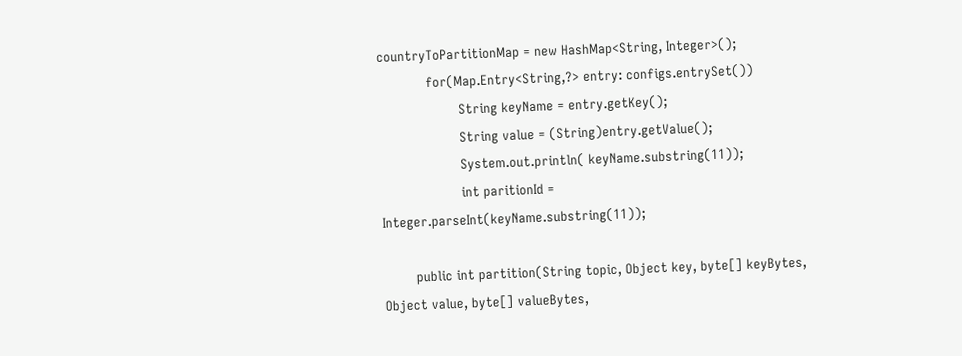countryToPartitionMap = new HashMap<String, Integer>();
            for(Map.Entry<String,?> entry: configs.entrySet())
                    String keyName = entry.getKey();
                    String value = (String)entry.getValue();
                    System.out.println( keyName.substring(11));
                    int paritionId = Integer.parseInt(keyName.substring(11));

        public int partition(String topic, Object key, byte[] keyBytes, Object value, byte[] valueBytes,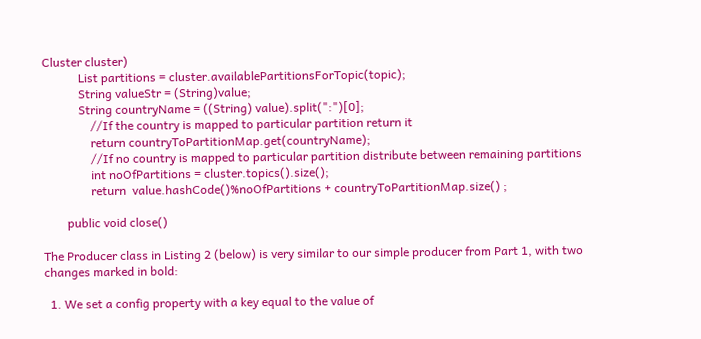Cluster cluster)
            List partitions = cluster.availablePartitionsForTopic(topic);
            String valueStr = (String)value;
            String countryName = ((String) value).split(":")[0];
                //If the country is mapped to particular partition return it
                return countryToPartitionMap.get(countryName);
                //If no country is mapped to particular partition distribute between remaining partitions
                int noOfPartitions = cluster.topics().size();
                return  value.hashCode()%noOfPartitions + countryToPartitionMap.size() ;

        public void close()

The Producer class in Listing 2 (below) is very similar to our simple producer from Part 1, with two changes marked in bold:

  1. We set a config property with a key equal to the value of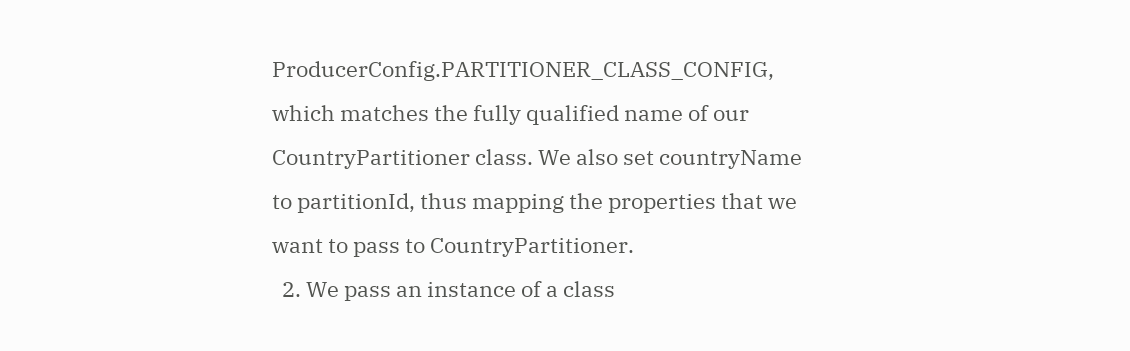ProducerConfig.PARTITIONER_CLASS_CONFIG, which matches the fully qualified name of our CountryPartitioner class. We also set countryName to partitionId, thus mapping the properties that we want to pass to CountryPartitioner.
  2. We pass an instance of a class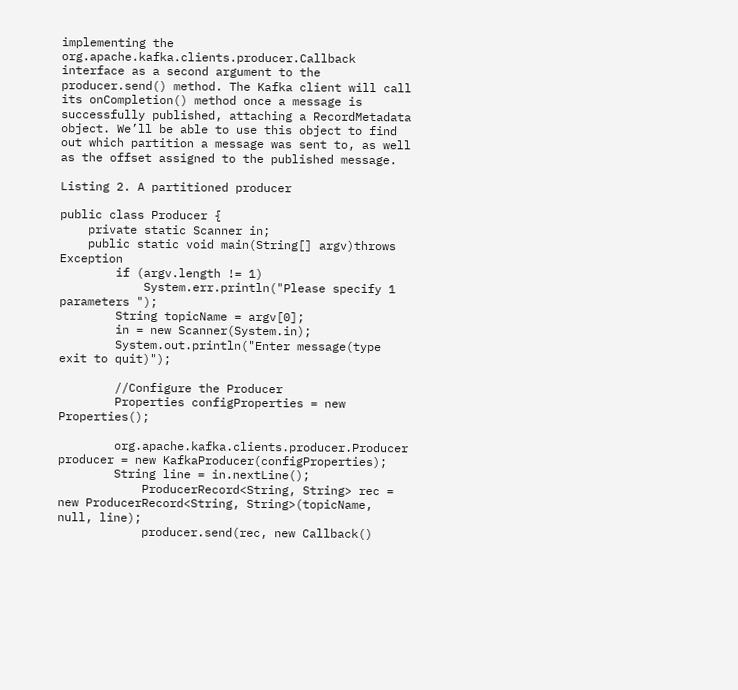implementing the org.apache.kafka.clients.producer.Callback interface as a second argument to the producer.send() method. The Kafka client will call its onCompletion() method once a message is successfully published, attaching a RecordMetadata object. We’ll be able to use this object to find out which partition a message was sent to, as well as the offset assigned to the published message.

Listing 2. A partitioned producer

public class Producer {
    private static Scanner in;
    public static void main(String[] argv)throws Exception
        if (argv.length != 1)
            System.err.println("Please specify 1 parameters ");
        String topicName = argv[0];
        in = new Scanner(System.in);
        System.out.println("Enter message(type exit to quit)");

        //Configure the Producer
        Properties configProperties = new Properties();

        org.apache.kafka.clients.producer.Producer producer = new KafkaProducer(configProperties);
        String line = in.nextLine();
            ProducerRecord<String, String> rec = new ProducerRecord<String, String>(topicName, null, line);
            producer.send(rec, new Callback()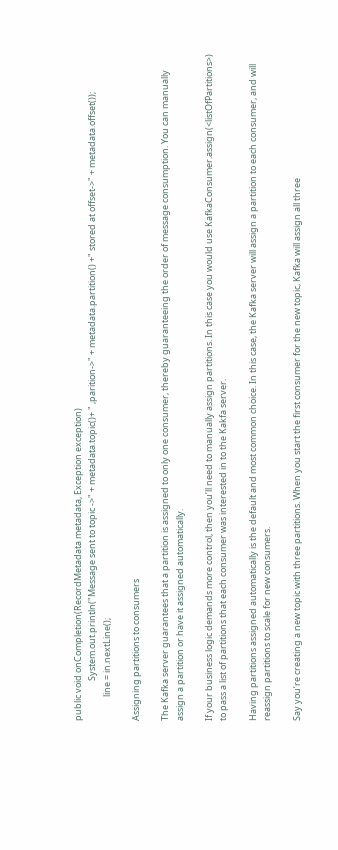public void onCompletion(RecordMetadata metadata, Exception exception)
                    System.out.println("Message sent to topic ->" + metadata.topic()+ " ,parition->" + metadata.partition() +" stored at offset->" + metadata.offset());
            line = in.nextLine();

Assigning partitions to consumers

The Kafka server guarantees that a partition is assigned to only one consumer, thereby guaranteeing the order of message consumption. You can manually assign a partition or have it assigned automatically.

If your business logic demands more control, then you’ll need to manually assign partitions. In this case you would use KafkaConsumer.assign(<listOfPartitions>) to pass a list of partitions that each consumer was interested in to the Kakfa server.

Having partitions assigned automatically is the default and most common choice. In this case, the Kafka server will assign a partition to each consumer, and will reassign partitions to scale for new consumers.

Say you’re creating a new topic with three partitions. When you start the first consumer for the new topic, Kafka will assign all three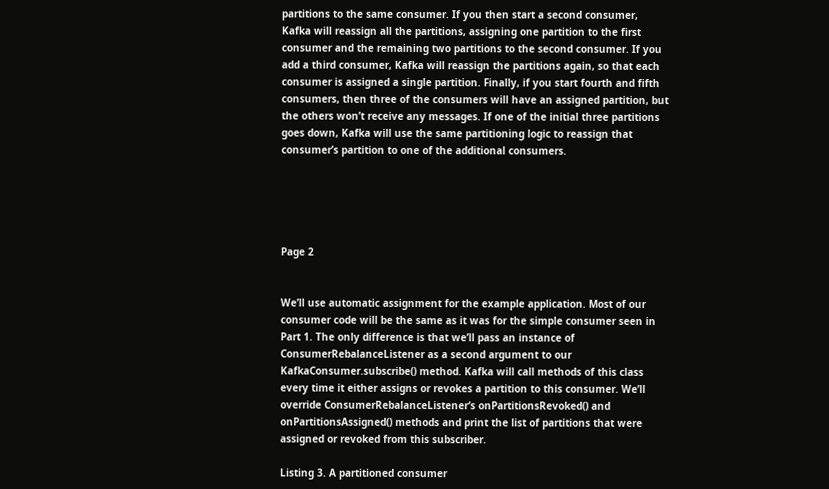partitions to the same consumer. If you then start a second consumer, Kafka will reassign all the partitions, assigning one partition to the first consumer and the remaining two partitions to the second consumer. If you add a third consumer, Kafka will reassign the partitions again, so that each consumer is assigned a single partition. Finally, if you start fourth and fifth consumers, then three of the consumers will have an assigned partition, but the others won’t receive any messages. If one of the initial three partitions goes down, Kafka will use the same partitioning logic to reassign that consumer’s partition to one of the additional consumers.





Page 2


We’ll use automatic assignment for the example application. Most of our consumer code will be the same as it was for the simple consumer seen in Part 1. The only difference is that we’ll pass an instance of ConsumerRebalanceListener as a second argument to our KafkaConsumer.subscribe() method. Kafka will call methods of this class every time it either assigns or revokes a partition to this consumer. We’ll override ConsumerRebalanceListener‘s onPartitionsRevoked() and onPartitionsAssigned() methods and print the list of partitions that were assigned or revoked from this subscriber.

Listing 3. A partitioned consumer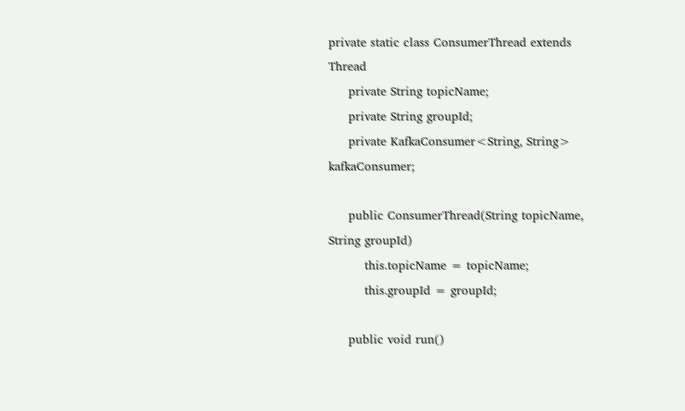private static class ConsumerThread extends Thread
     private String topicName;
     private String groupId;
     private KafkaConsumer<String, String> kafkaConsumer;

     public ConsumerThread(String topicName, String groupId)
         this.topicName = topicName;
         this.groupId = groupId;

     public void run()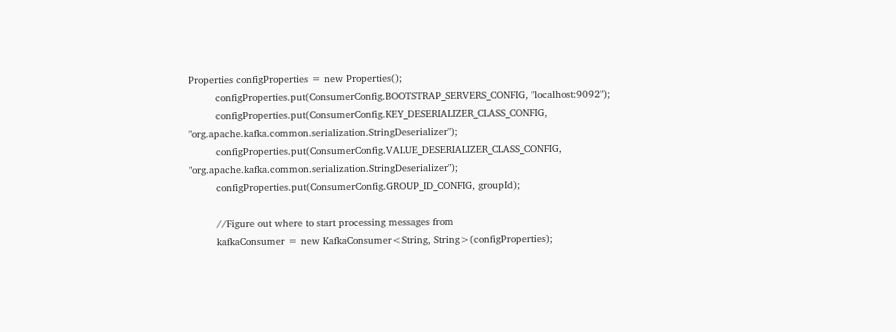Properties configProperties = new Properties();
         configProperties.put(ConsumerConfig.BOOTSTRAP_SERVERS_CONFIG, "localhost:9092");
         configProperties.put(ConsumerConfig.KEY_DESERIALIZER_CLASS_CONFIG, "org.apache.kafka.common.serialization.StringDeserializer");
         configProperties.put(ConsumerConfig.VALUE_DESERIALIZER_CLASS_CONFIG, "org.apache.kafka.common.serialization.StringDeserializer");
         configProperties.put(ConsumerConfig.GROUP_ID_CONFIG, groupId);

         //Figure out where to start processing messages from
         kafkaConsumer = new KafkaConsumer<String, String>(configProperties);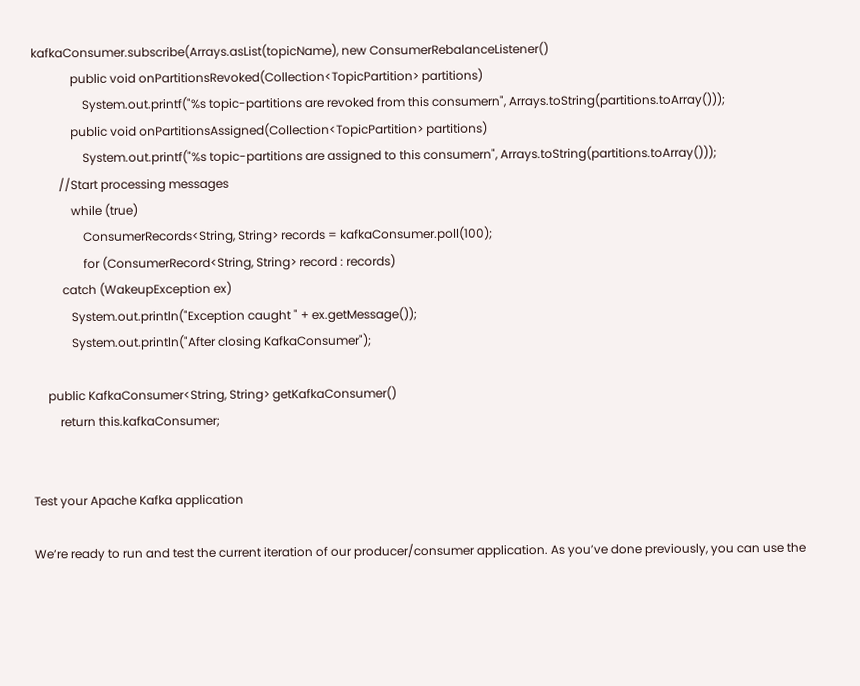kafkaConsumer.subscribe(Arrays.asList(topicName), new ConsumerRebalanceListener()
             public void onPartitionsRevoked(Collection<TopicPartition> partitions)
                 System.out.printf("%s topic-partitions are revoked from this consumern", Arrays.toString(partitions.toArray()));
             public void onPartitionsAssigned(Collection<TopicPartition> partitions)
                 System.out.printf("%s topic-partitions are assigned to this consumern", Arrays.toString(partitions.toArray()));
         //Start processing messages
             while (true)
                 ConsumerRecords<String, String> records = kafkaConsumer.poll(100);
                 for (ConsumerRecord<String, String> record : records)
          catch (WakeupException ex)
             System.out.println("Exception caught " + ex.getMessage());
             System.out.println("After closing KafkaConsumer");

     public KafkaConsumer<String, String> getKafkaConsumer()
         return this.kafkaConsumer;


Test your Apache Kafka application

We’re ready to run and test the current iteration of our producer/consumer application. As you’ve done previously, you can use the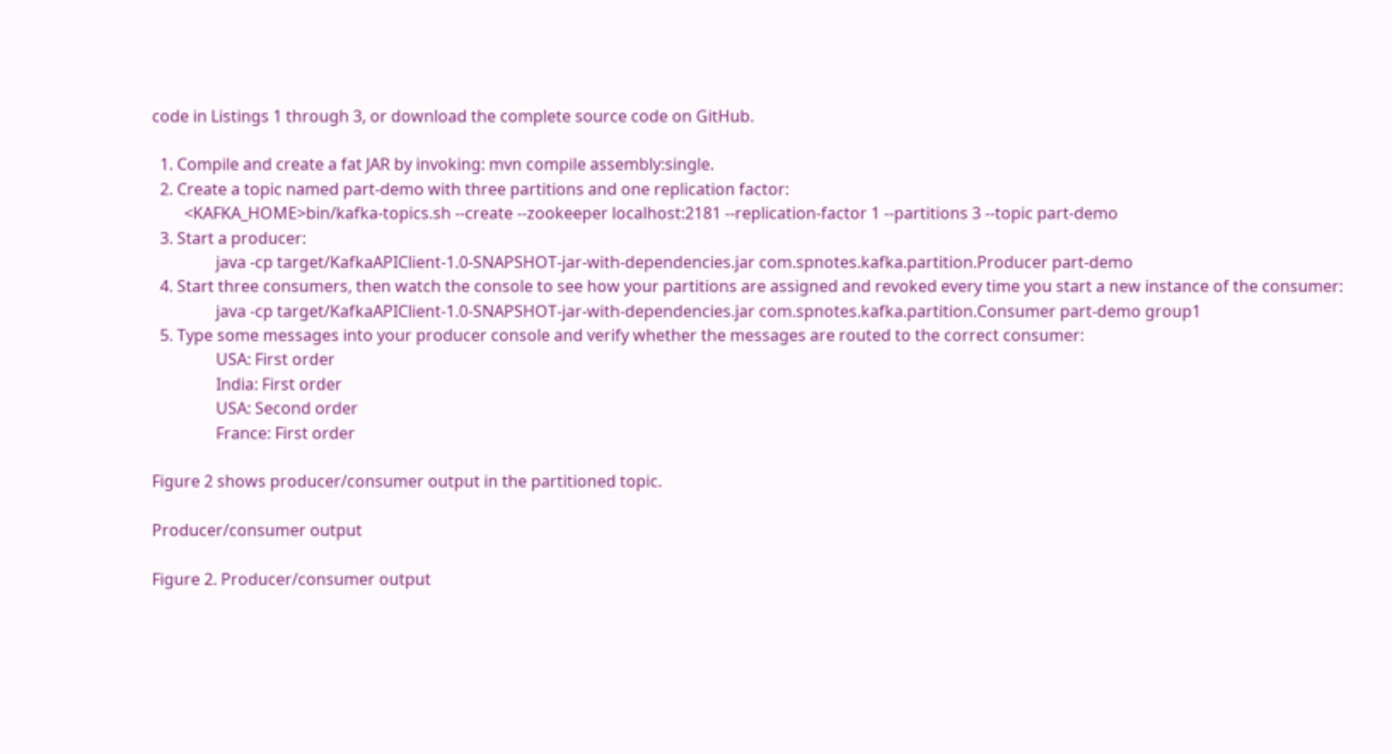code in Listings 1 through 3, or download the complete source code on GitHub.

  1. Compile and create a fat JAR by invoking: mvn compile assembly:single.
  2. Create a topic named part-demo with three partitions and one replication factor:
        <KAFKA_HOME>bin/kafka-topics.sh --create --zookeeper localhost:2181 --replication-factor 1 --partitions 3 --topic part-demo
  3. Start a producer:
                java -cp target/KafkaAPIClient-1.0-SNAPSHOT-jar-with-dependencies.jar com.spnotes.kafka.partition.Producer part-demo
  4. Start three consumers, then watch the console to see how your partitions are assigned and revoked every time you start a new instance of the consumer:
                java -cp target/KafkaAPIClient-1.0-SNAPSHOT-jar-with-dependencies.jar com.spnotes.kafka.partition.Consumer part-demo group1
  5. Type some messages into your producer console and verify whether the messages are routed to the correct consumer:
                USA: First order
                India: First order
                USA: Second order
                France: First order

Figure 2 shows producer/consumer output in the partitioned topic.

Producer/consumer output

Figure 2. Producer/consumer output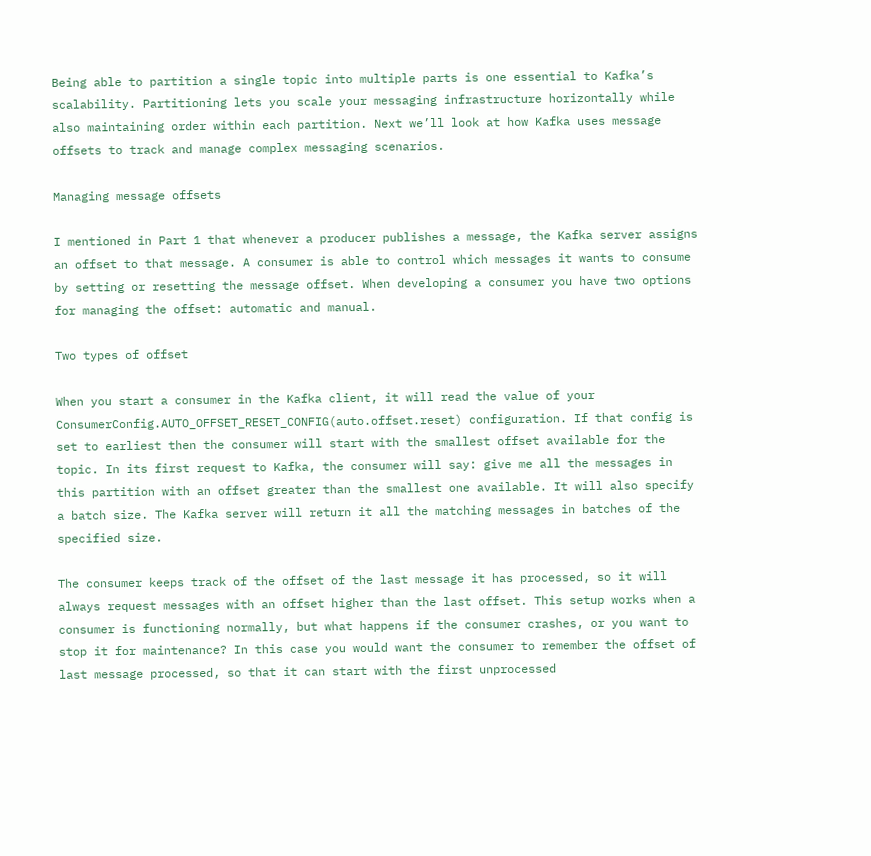Being able to partition a single topic into multiple parts is one essential to Kafka’s scalability. Partitioning lets you scale your messaging infrastructure horizontally while also maintaining order within each partition. Next we’ll look at how Kafka uses message offsets to track and manage complex messaging scenarios.

Managing message offsets

I mentioned in Part 1 that whenever a producer publishes a message, the Kafka server assigns an offset to that message. A consumer is able to control which messages it wants to consume by setting or resetting the message offset. When developing a consumer you have two options for managing the offset: automatic and manual.

Two types of offset

When you start a consumer in the Kafka client, it will read the value of your ConsumerConfig.AUTO_OFFSET_RESET_CONFIG(auto.offset.reset) configuration. If that config is set to earliest then the consumer will start with the smallest offset available for the topic. In its first request to Kafka, the consumer will say: give me all the messages in this partition with an offset greater than the smallest one available. It will also specify a batch size. The Kafka server will return it all the matching messages in batches of the specified size.

The consumer keeps track of the offset of the last message it has processed, so it will always request messages with an offset higher than the last offset. This setup works when a consumer is functioning normally, but what happens if the consumer crashes, or you want to stop it for maintenance? In this case you would want the consumer to remember the offset of last message processed, so that it can start with the first unprocessed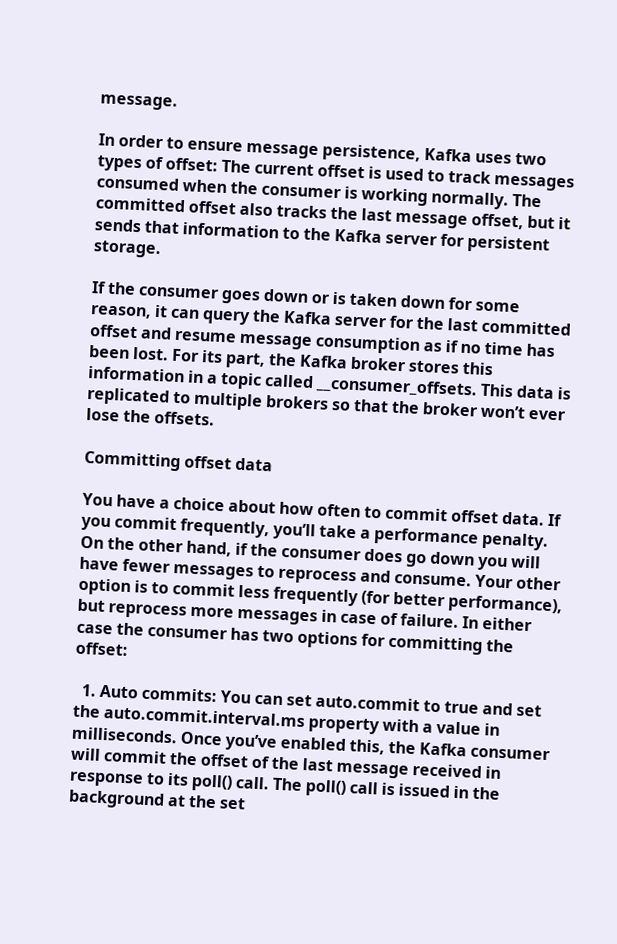message.

In order to ensure message persistence, Kafka uses two types of offset: The current offset is used to track messages consumed when the consumer is working normally. The committed offset also tracks the last message offset, but it sends that information to the Kafka server for persistent storage.

If the consumer goes down or is taken down for some reason, it can query the Kafka server for the last committed offset and resume message consumption as if no time has been lost. For its part, the Kafka broker stores this information in a topic called __consumer_offsets. This data is replicated to multiple brokers so that the broker won’t ever lose the offsets.

Committing offset data

You have a choice about how often to commit offset data. If you commit frequently, you’ll take a performance penalty. On the other hand, if the consumer does go down you will have fewer messages to reprocess and consume. Your other option is to commit less frequently (for better performance), but reprocess more messages in case of failure. In either case the consumer has two options for committing the offset:

  1. Auto commits: You can set auto.commit to true and set the auto.commit.interval.ms property with a value in milliseconds. Once you’ve enabled this, the Kafka consumer will commit the offset of the last message received in response to its poll() call. The poll() call is issued in the background at the set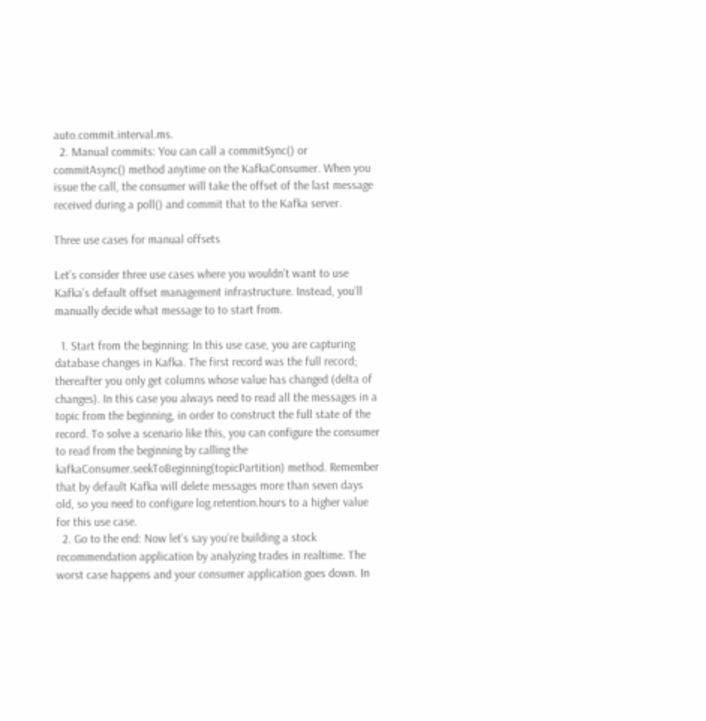auto.commit.interval.ms.
  2. Manual commits: You can call a commitSync() or commitAsync() method anytime on the KafkaConsumer. When you issue the call, the consumer will take the offset of the last message received during a poll() and commit that to the Kafka server.

Three use cases for manual offsets

Let’s consider three use cases where you wouldn’t want to use Kafka’s default offset management infrastructure. Instead, you’ll manually decide what message to to start from.

  1. Start from the beginning: In this use case, you are capturing database changes in Kafka. The first record was the full record; thereafter you only get columns whose value has changed (delta of changes). In this case you always need to read all the messages in a topic from the beginning, in order to construct the full state of the record. To solve a scenario like this, you can configure the consumer to read from the beginning by calling the kafkaConsumer.seekToBeginning(topicPartition) method. Remember that by default Kafka will delete messages more than seven days old, so you need to configure log.retention.hours to a higher value for this use case.
  2. Go to the end: Now let’s say you’re building a stock recommendation application by analyzing trades in realtime. The worst case happens and your consumer application goes down. In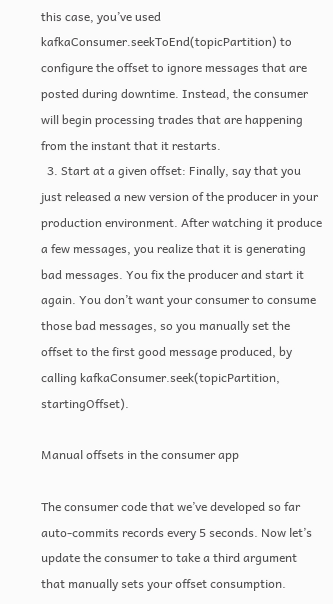this case, you’ve used kafkaConsumer.seekToEnd(topicPartition) to configure the offset to ignore messages that are posted during downtime. Instead, the consumer will begin processing trades that are happening from the instant that it restarts.
  3. Start at a given offset: Finally, say that you just released a new version of the producer in your production environment. After watching it produce a few messages, you realize that it is generating bad messages. You fix the producer and start it again. You don’t want your consumer to consume those bad messages, so you manually set the offset to the first good message produced, by calling kafkaConsumer.seek(topicPartition, startingOffset).

Manual offsets in the consumer app

The consumer code that we’ve developed so far auto-commits records every 5 seconds. Now let’s update the consumer to take a third argument that manually sets your offset consumption.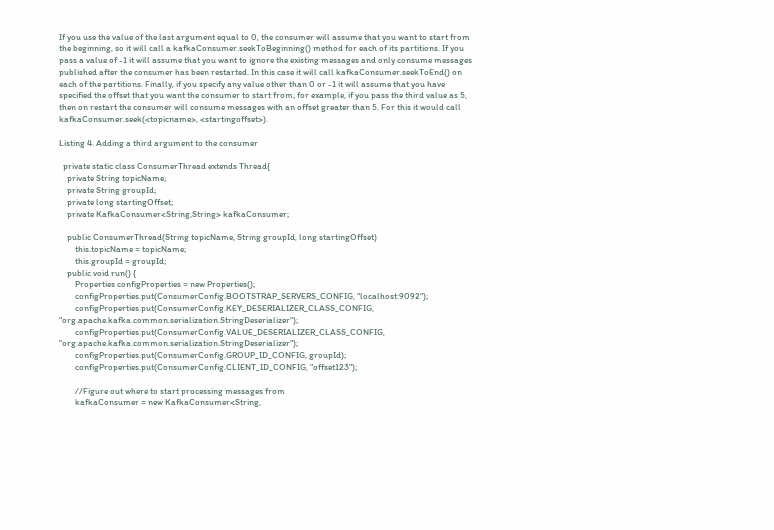If you use the value of the last argument equal to 0, the consumer will assume that you want to start from the beginning, so it will call a kafkaConsumer.seekToBeginning() method for each of its partitions. If you pass a value of -1 it will assume that you want to ignore the existing messages and only consume messages published after the consumer has been restarted. In this case it will call kafkaConsumer.seekToEnd() on each of the partitions. Finally, if you specify any value other than 0 or -1 it will assume that you have specified the offset that you want the consumer to start from; for example, if you pass the third value as 5, then on restart the consumer will consume messages with an offset greater than 5. For this it would call kafkaConsumer.seek(<topicname>, <startingoffset>).

Listing 4. Adding a third argument to the consumer

  private static class ConsumerThread extends Thread{
    private String topicName;
    private String groupId;
    private long startingOffset;
    private KafkaConsumer<String,String> kafkaConsumer;

    public ConsumerThread(String topicName, String groupId, long startingOffset)
        this.topicName = topicName;
        this.groupId = groupId;
    public void run() {
        Properties configProperties = new Properties();
        configProperties.put(ConsumerConfig.BOOTSTRAP_SERVERS_CONFIG, "localhost:9092");
        configProperties.put(ConsumerConfig.KEY_DESERIALIZER_CLASS_CONFIG, "org.apache.kafka.common.serialization.StringDeserializer");
        configProperties.put(ConsumerConfig.VALUE_DESERIALIZER_CLASS_CONFIG, "org.apache.kafka.common.serialization.StringDeserializer");
        configProperties.put(ConsumerConfig.GROUP_ID_CONFIG, groupId);
        configProperties.put(ConsumerConfig.CLIENT_ID_CONFIG, "offset123");

        //Figure out where to start processing messages from
        kafkaConsumer = new KafkaConsumer<String,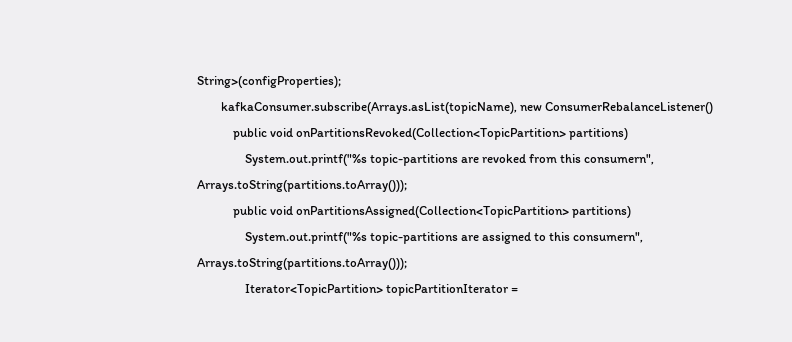String>(configProperties);
        kafkaConsumer.subscribe(Arrays.asList(topicName), new ConsumerRebalanceListener()
            public void onPartitionsRevoked(Collection<TopicPartition> partitions)
                System.out.printf("%s topic-partitions are revoked from this consumern", Arrays.toString(partitions.toArray()));
            public void onPartitionsAssigned(Collection<TopicPartition> partitions)
                System.out.printf("%s topic-partitions are assigned to this consumern", Arrays.toString(partitions.toArray()));
                Iterator<TopicPartition> topicPartitionIterator =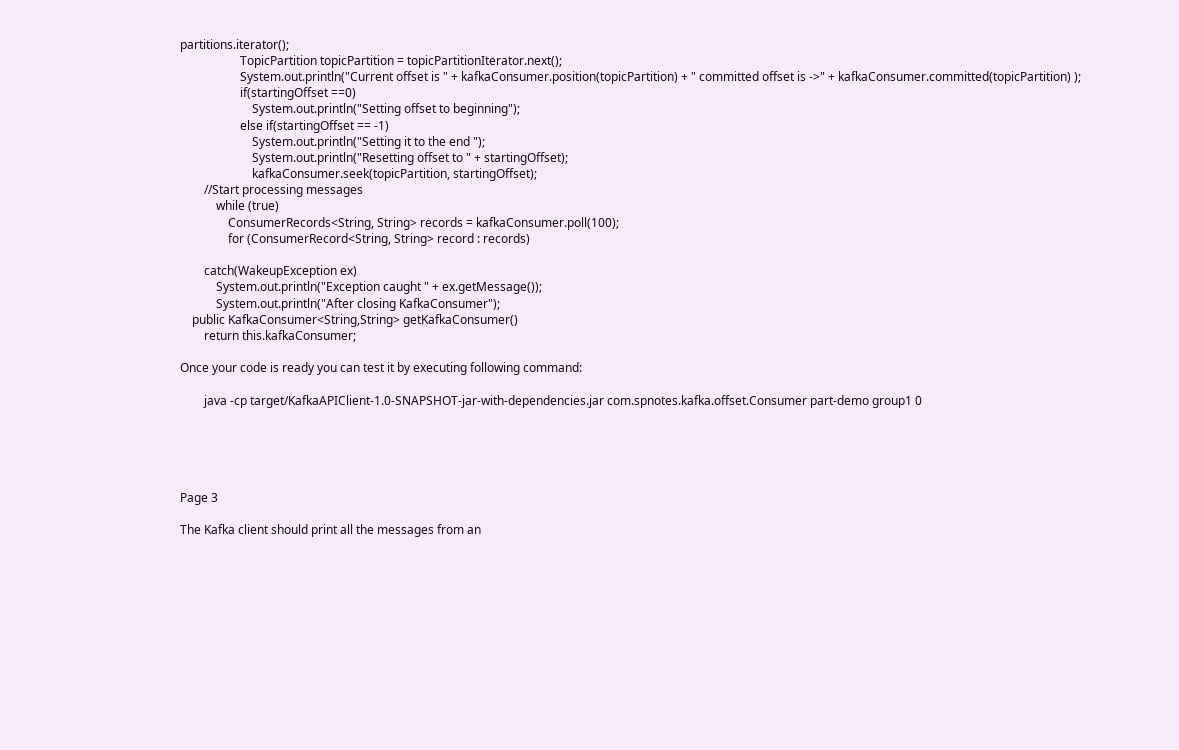partitions.iterator();
                    TopicPartition topicPartition = topicPartitionIterator.next();
                    System.out.println("Current offset is " + kafkaConsumer.position(topicPartition) + " committed offset is ->" + kafkaConsumer.committed(topicPartition) );
                    if(startingOffset ==0)
                        System.out.println("Setting offset to beginning");
                    else if(startingOffset == -1)
                        System.out.println("Setting it to the end ");
                        System.out.println("Resetting offset to " + startingOffset);
                        kafkaConsumer.seek(topicPartition, startingOffset);
        //Start processing messages
            while (true)
                ConsumerRecords<String, String> records = kafkaConsumer.poll(100);
                for (ConsumerRecord<String, String> record : records)

        catch(WakeupException ex)
            System.out.println("Exception caught " + ex.getMessage());
            System.out.println("After closing KafkaConsumer");
    public KafkaConsumer<String,String> getKafkaConsumer()
        return this.kafkaConsumer;

Once your code is ready you can test it by executing following command:

        java -cp target/KafkaAPIClient-1.0-SNAPSHOT-jar-with-dependencies.jar com.spnotes.kafka.offset.Consumer part-demo group1 0





Page 3

The Kafka client should print all the messages from an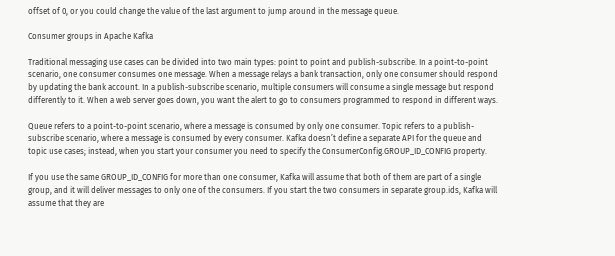offset of 0, or you could change the value of the last argument to jump around in the message queue.

Consumer groups in Apache Kafka

Traditional messaging use cases can be divided into two main types: point to point and publish-subscribe. In a point-to-point scenario, one consumer consumes one message. When a message relays a bank transaction, only one consumer should respond by updating the bank account. In a publish-subscribe scenario, multiple consumers will consume a single message but respond differently to it. When a web server goes down, you want the alert to go to consumers programmed to respond in different ways.

Queue refers to a point-to-point scenario, where a message is consumed by only one consumer. Topic refers to a publish-subscribe scenario, where a message is consumed by every consumer. Kafka doesn’t define a separate API for the queue and topic use cases; instead, when you start your consumer you need to specify the ConsumerConfig.GROUP_ID_CONFIG property.

If you use the same GROUP_ID_CONFIG for more than one consumer, Kafka will assume that both of them are part of a single group, and it will deliver messages to only one of the consumers. If you start the two consumers in separate group.ids, Kafka will assume that they are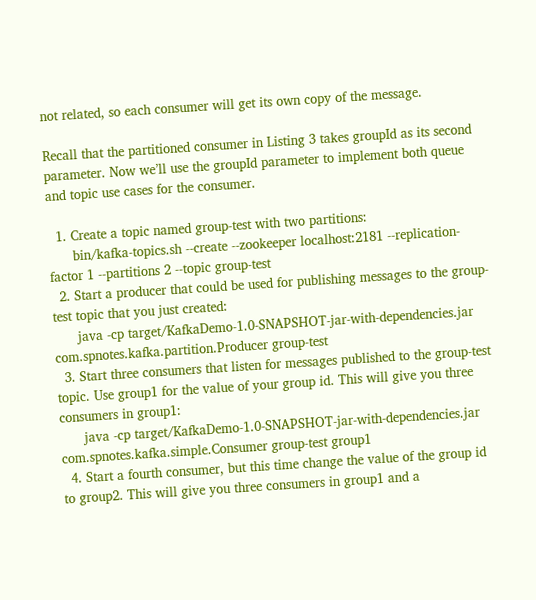not related, so each consumer will get its own copy of the message.

Recall that the partitioned consumer in Listing 3 takes groupId as its second parameter. Now we’ll use the groupId parameter to implement both queue and topic use cases for the consumer.

  1. Create a topic named group-test with two partitions:
      bin/kafka-topics.sh --create --zookeeper localhost:2181 --replication-factor 1 --partitions 2 --topic group-test
  2. Start a producer that could be used for publishing messages to the group-test topic that you just created:
      java -cp target/KafkaDemo-1.0-SNAPSHOT-jar-with-dependencies.jar com.spnotes.kafka.partition.Producer group-test
  3. Start three consumers that listen for messages published to the group-test topic. Use group1 for the value of your group id. This will give you three consumers in group1:
      java -cp target/KafkaDemo-1.0-SNAPSHOT-jar-with-dependencies.jar com.spnotes.kafka.simple.Consumer group-test group1
  4. Start a fourth consumer, but this time change the value of the group id to group2. This will give you three consumers in group1 and a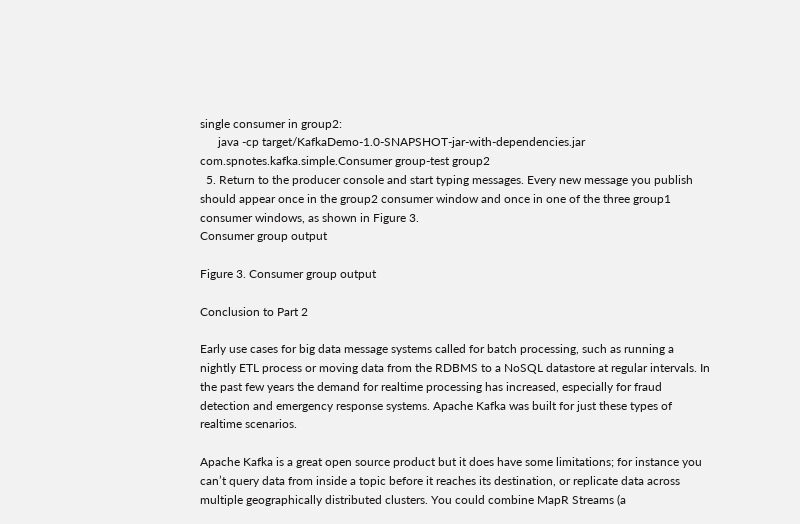single consumer in group2:
      java -cp target/KafkaDemo-1.0-SNAPSHOT-jar-with-dependencies.jar com.spnotes.kafka.simple.Consumer group-test group2
  5. Return to the producer console and start typing messages. Every new message you publish should appear once in the group2 consumer window and once in one of the three group1 consumer windows, as shown in Figure 3.
Consumer group output

Figure 3. Consumer group output

Conclusion to Part 2

Early use cases for big data message systems called for batch processing, such as running a nightly ETL process or moving data from the RDBMS to a NoSQL datastore at regular intervals. In the past few years the demand for realtime processing has increased, especially for fraud detection and emergency response systems. Apache Kafka was built for just these types of realtime scenarios.

Apache Kafka is a great open source product but it does have some limitations; for instance you can’t query data from inside a topic before it reaches its destination, or replicate data across multiple geographically distributed clusters. You could combine MapR Streams (a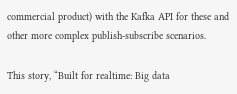commercial product) with the Kafka API for these and other more complex publish-subscribe scenarios.

This story, “Built for realtime: Big data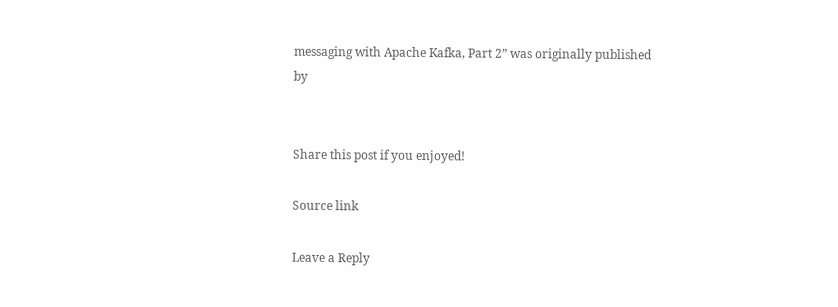messaging with Apache Kafka, Part 2” was originally published by


Share this post if you enjoyed!

Source link

Leave a Reply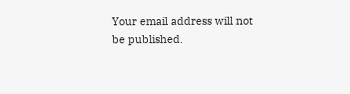Your email address will not be published.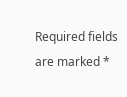Required fields are marked *